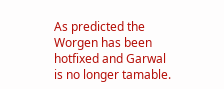As predicted the Worgen has been hotfixed and Garwal is no longer tamable.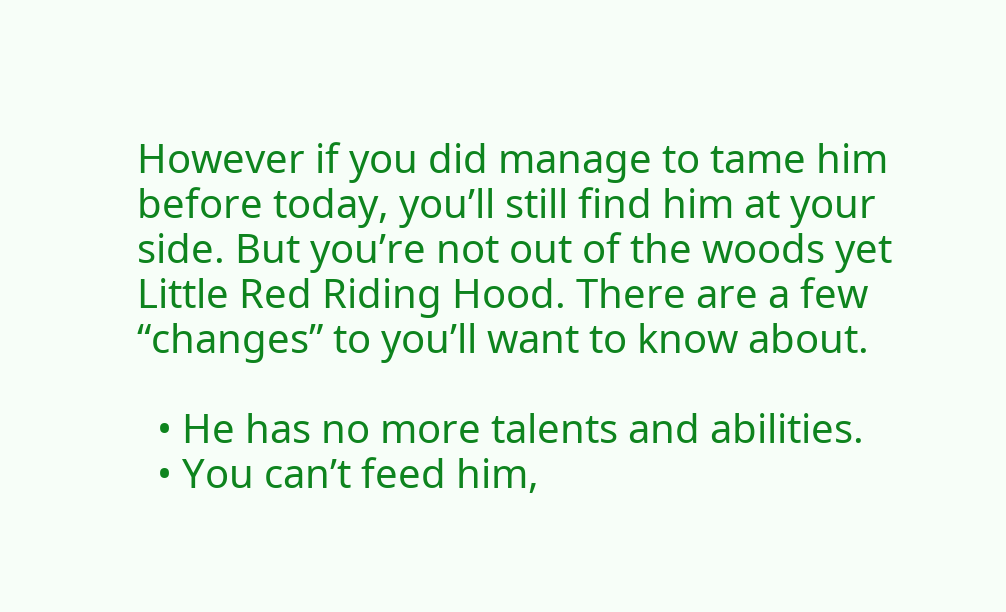However if you did manage to tame him before today, you’ll still find him at your side. But you’re not out of the woods yet Little Red Riding Hood. There are a few “changes” to you’ll want to know about.

  • He has no more talents and abilities.
  • You can’t feed him,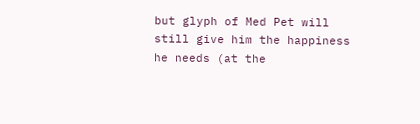but glyph of Med Pet will still give him the happiness he needs (at the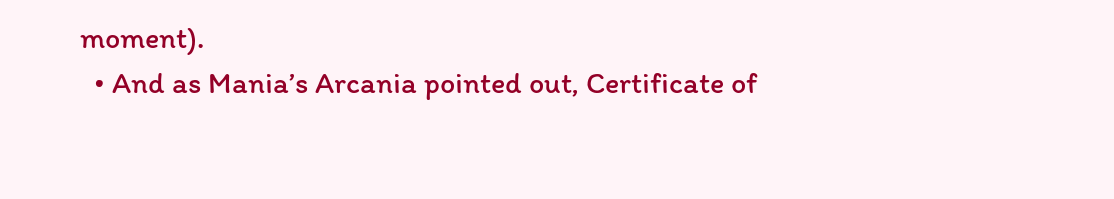moment).
  • And as Mania’s Arcania pointed out, Certificate of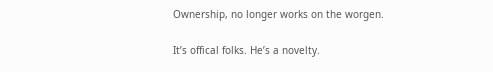Ownership, no longer works on the worgen.

It’s offical folks. He’s a novelty.